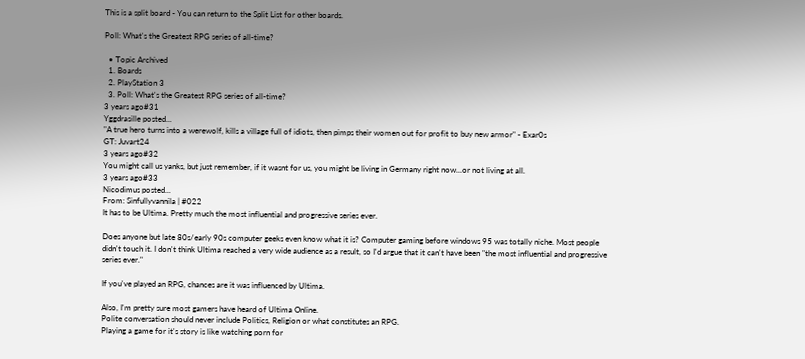This is a split board - You can return to the Split List for other boards.

Poll: What's the Greatest RPG series of all-time?

  • Topic Archived
  1. Boards
  2. PlayStation 3
  3. Poll: What's the Greatest RPG series of all-time?
3 years ago#31
Yggdrasille posted...
"A true hero turns into a werewolf, kills a village full of idiots, then pimps their women out for profit to buy new armor" - Exar0s
GT: Juvart24
3 years ago#32
You might call us yanks, but just remember, if it wasnt for us, you might be living in Germany right now...or not living at all.
3 years ago#33
Nicodimus posted...
From: Sinfullyvannila | #022
It has to be Ultima. Pretty much the most influential and progressive series ever.

Does anyone but late 80s/early 90s computer geeks even know what it is? Computer gaming before windows 95 was totally niche. Most people didn't touch it. I don't think Ultima reached a very wide audience as a result, so I'd argue that it can't have been "the most influential and progressive series ever."

If you've played an RPG, chances are it was influenced by Ultima.

Also, I'm pretty sure most gamers have heard of Ultima Online.
Polite conversation should never include Politics, Religion or what constitutes an RPG.
Playing a game for it's story is like watching porn for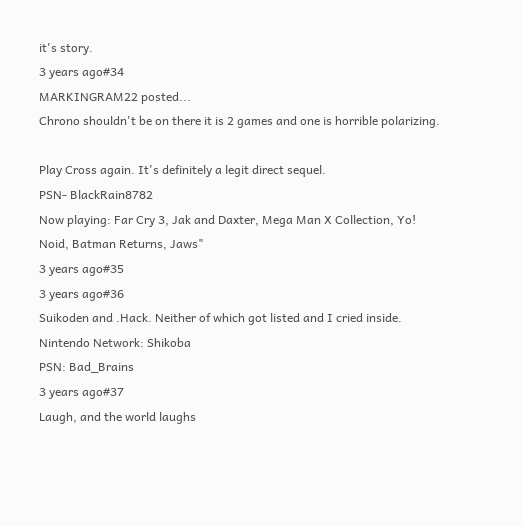it's story.
3 years ago#34
MARKINGRAM22 posted...
Chrono shouldn't be on there it is 2 games and one is horrible polarizing.

Play Cross again. It's definitely a legit direct sequel.
PSN- BlackRain8782
Now playing: Far Cry 3, Jak and Daxter, Mega Man X Collection, Yo! Noid, Batman Returns, Jaws"
3 years ago#35
3 years ago#36
Suikoden and .Hack. Neither of which got listed and I cried inside.
Nintendo Network: Shikoba
PSN: Bad_Brains
3 years ago#37
Laugh, and the world laughs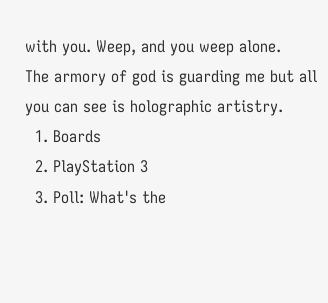with you. Weep, and you weep alone.
The armory of god is guarding me but all you can see is holographic artistry.
  1. Boards
  2. PlayStation 3
  3. Poll: What's the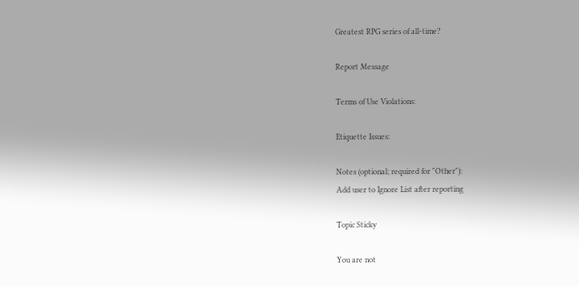Greatest RPG series of all-time?

Report Message

Terms of Use Violations:

Etiquette Issues:

Notes (optional; required for "Other"):
Add user to Ignore List after reporting

Topic Sticky

You are not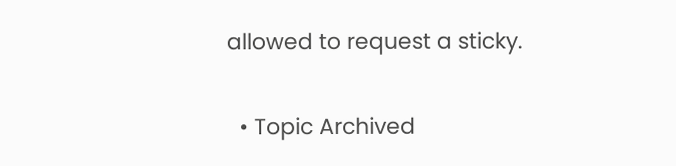allowed to request a sticky.

  • Topic Archived